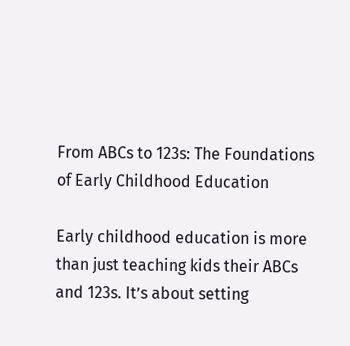From ABCs to 123s: The Foundations of Early Childhood Education

Early childhood education is more than just teaching kids their ABCs and 123s. It’s about setting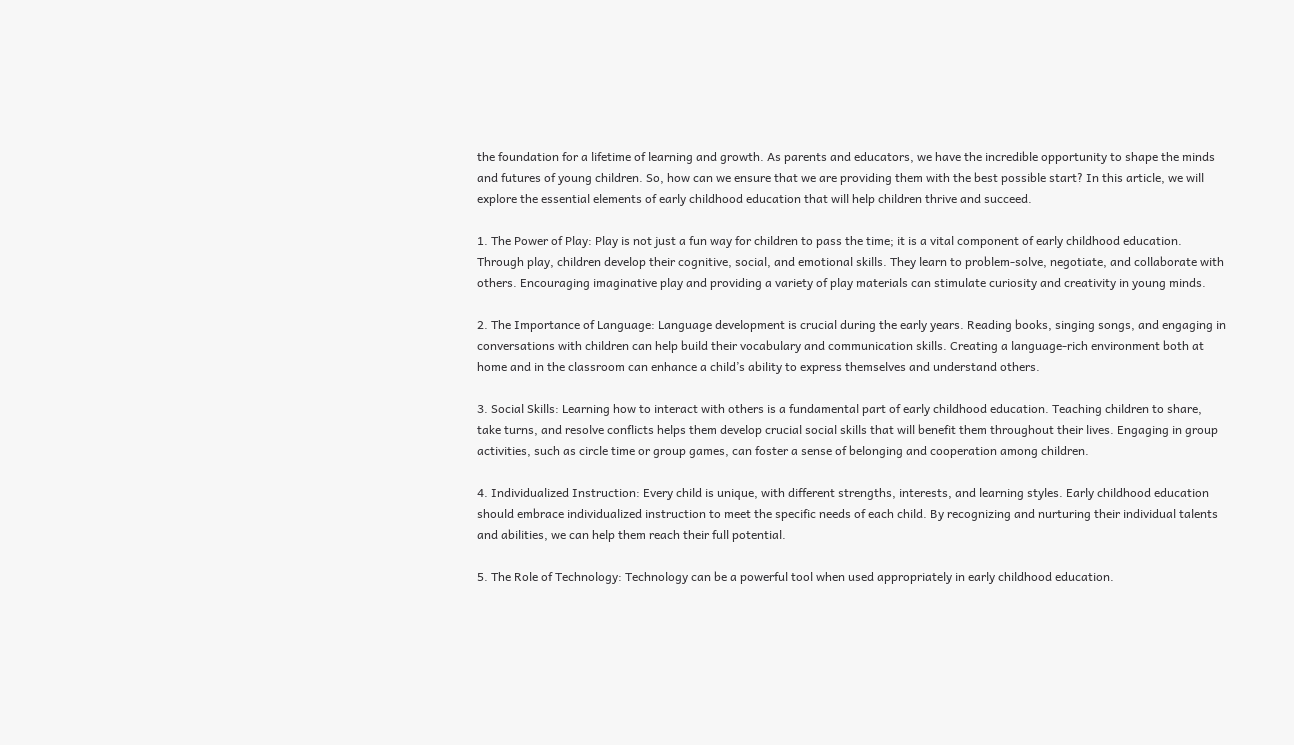the foundation for a lifetime of learning and growth. As parents and educators, we have the incredible opportunity to shape the minds and futures of young children. So, how can we ensure that we are providing them with the best possible start? In this article, we will explore the essential elements of early childhood education that will help children thrive and succeed.

1. The Power of Play: Play is not just a fun way for children to pass the time; it is a vital component of early childhood education. Through play, children develop their cognitive, social, and emotional skills. They learn to problem-solve, negotiate, and collaborate with others. Encouraging imaginative play and providing a variety of play materials can stimulate curiosity and creativity in young minds.

2. The Importance of Language: Language development is crucial during the early years. Reading books, singing songs, and engaging in conversations with children can help build their vocabulary and communication skills. Creating a language-rich environment both at home and in the classroom can enhance a child’s ability to express themselves and understand others.

3. Social Skills: Learning how to interact with others is a fundamental part of early childhood education. Teaching children to share, take turns, and resolve conflicts helps them develop crucial social skills that will benefit them throughout their lives. Engaging in group activities, such as circle time or group games, can foster a sense of belonging and cooperation among children.

4. Individualized Instruction: Every child is unique, with different strengths, interests, and learning styles. Early childhood education should embrace individualized instruction to meet the specific needs of each child. By recognizing and nurturing their individual talents and abilities, we can help them reach their full potential.

5. The Role of Technology: Technology can be a powerful tool when used appropriately in early childhood education.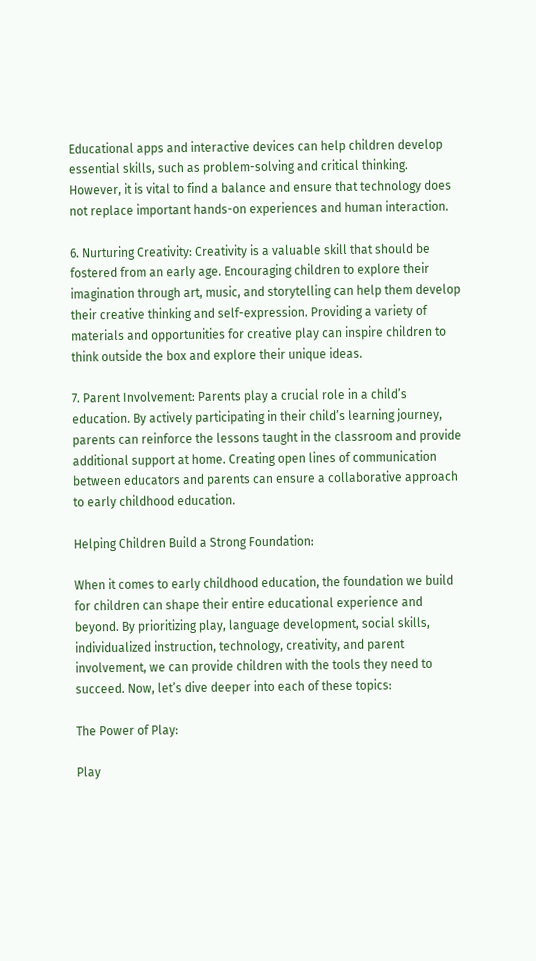Educational apps and interactive devices can help children develop essential skills, such as problem-solving and critical thinking. However, it is vital to find a balance and ensure that technology does not replace important hands-on experiences and human interaction.

6. Nurturing Creativity: Creativity is a valuable skill that should be fostered from an early age. Encouraging children to explore their imagination through art, music, and storytelling can help them develop their creative thinking and self-expression. Providing a variety of materials and opportunities for creative play can inspire children to think outside the box and explore their unique ideas.

7. Parent Involvement: Parents play a crucial role in a child’s education. By actively participating in their child’s learning journey, parents can reinforce the lessons taught in the classroom and provide additional support at home. Creating open lines of communication between educators and parents can ensure a collaborative approach to early childhood education.

Helping Children Build a Strong Foundation:

When it comes to early childhood education, the foundation we build for children can shape their entire educational experience and beyond. By prioritizing play, language development, social skills, individualized instruction, technology, creativity, and parent involvement, we can provide children with the tools they need to succeed. Now, let’s dive deeper into each of these topics:

The Power of Play:

Play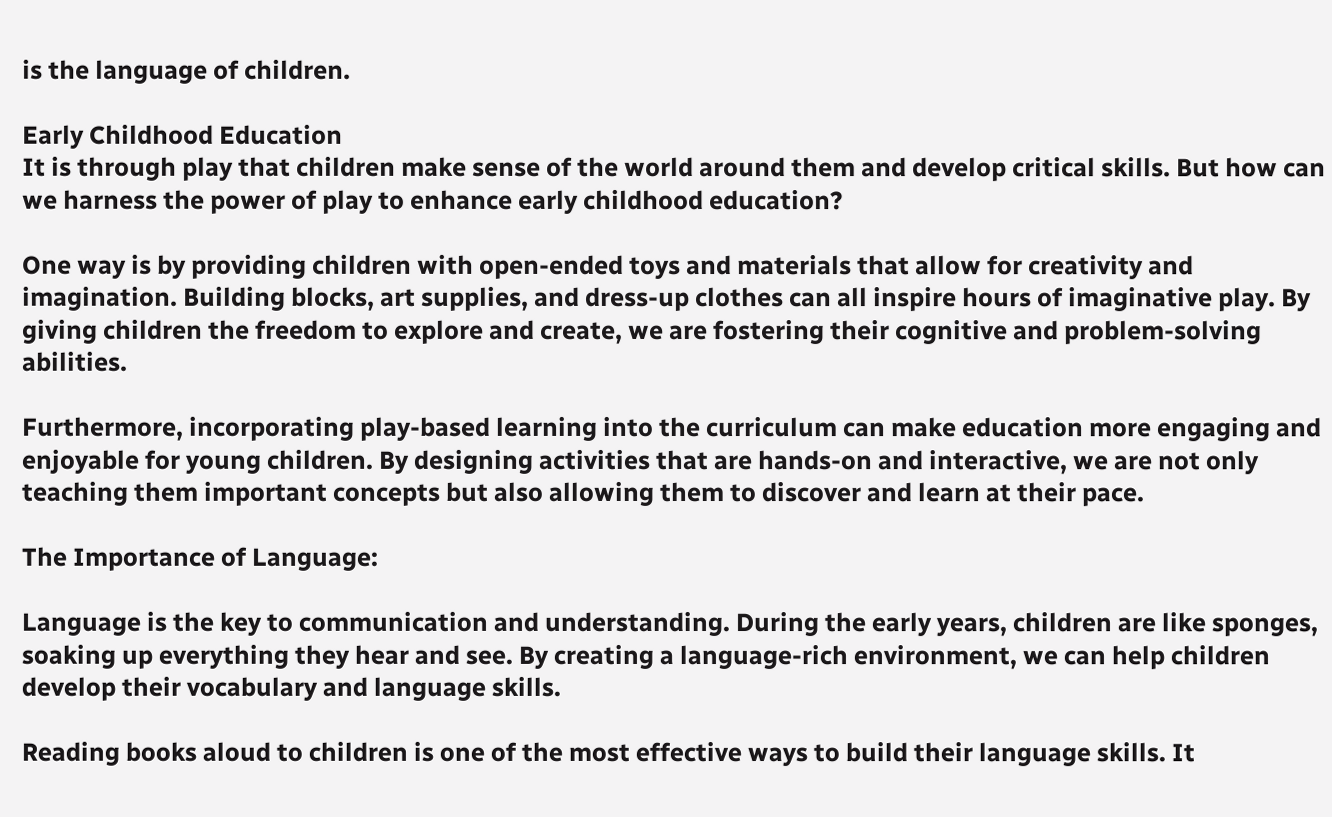is the language of children.

Early Childhood Education
It is through play that children make sense of the world around them and develop critical skills. But how can we harness the power of play to enhance early childhood education?

One way is by providing children with open-ended toys and materials that allow for creativity and imagination. Building blocks, art supplies, and dress-up clothes can all inspire hours of imaginative play. By giving children the freedom to explore and create, we are fostering their cognitive and problem-solving abilities.

Furthermore, incorporating play-based learning into the curriculum can make education more engaging and enjoyable for young children. By designing activities that are hands-on and interactive, we are not only teaching them important concepts but also allowing them to discover and learn at their pace.

The Importance of Language:

Language is the key to communication and understanding. During the early years, children are like sponges, soaking up everything they hear and see. By creating a language-rich environment, we can help children develop their vocabulary and language skills.

Reading books aloud to children is one of the most effective ways to build their language skills. It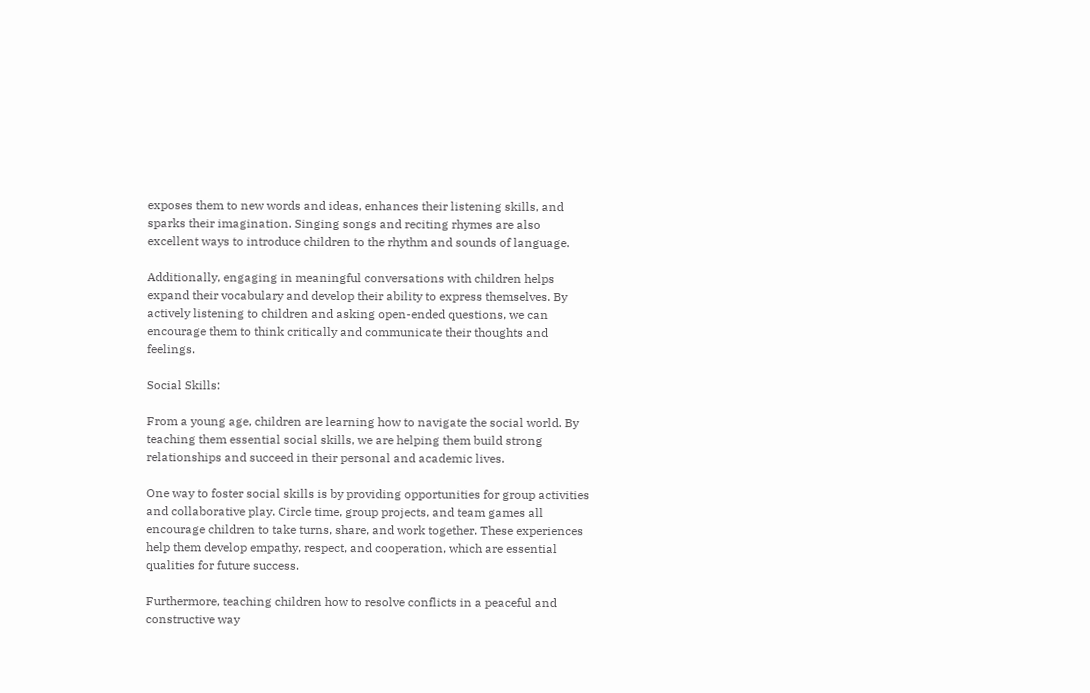exposes them to new words and ideas, enhances their listening skills, and sparks their imagination. Singing songs and reciting rhymes are also excellent ways to introduce children to the rhythm and sounds of language.

Additionally, engaging in meaningful conversations with children helps expand their vocabulary and develop their ability to express themselves. By actively listening to children and asking open-ended questions, we can encourage them to think critically and communicate their thoughts and feelings.

Social Skills:

From a young age, children are learning how to navigate the social world. By teaching them essential social skills, we are helping them build strong relationships and succeed in their personal and academic lives.

One way to foster social skills is by providing opportunities for group activities and collaborative play. Circle time, group projects, and team games all encourage children to take turns, share, and work together. These experiences help them develop empathy, respect, and cooperation, which are essential qualities for future success.

Furthermore, teaching children how to resolve conflicts in a peaceful and constructive way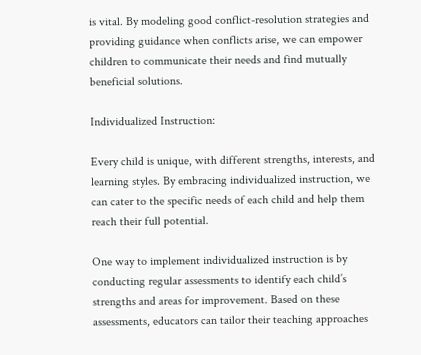is vital. By modeling good conflict-resolution strategies and providing guidance when conflicts arise, we can empower children to communicate their needs and find mutually beneficial solutions.

Individualized Instruction:

Every child is unique, with different strengths, interests, and learning styles. By embracing individualized instruction, we can cater to the specific needs of each child and help them reach their full potential.

One way to implement individualized instruction is by conducting regular assessments to identify each child’s strengths and areas for improvement. Based on these assessments, educators can tailor their teaching approaches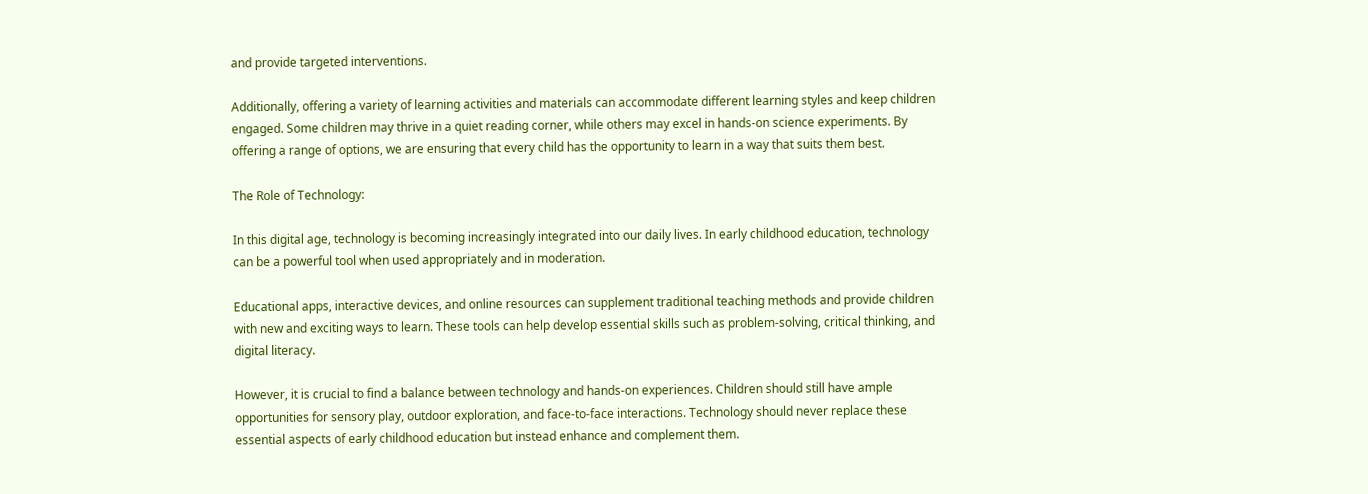and provide targeted interventions.

Additionally, offering a variety of learning activities and materials can accommodate different learning styles and keep children engaged. Some children may thrive in a quiet reading corner, while others may excel in hands-on science experiments. By offering a range of options, we are ensuring that every child has the opportunity to learn in a way that suits them best.

The Role of Technology:

In this digital age, technology is becoming increasingly integrated into our daily lives. In early childhood education, technology can be a powerful tool when used appropriately and in moderation.

Educational apps, interactive devices, and online resources can supplement traditional teaching methods and provide children with new and exciting ways to learn. These tools can help develop essential skills such as problem-solving, critical thinking, and digital literacy.

However, it is crucial to find a balance between technology and hands-on experiences. Children should still have ample opportunities for sensory play, outdoor exploration, and face-to-face interactions. Technology should never replace these essential aspects of early childhood education but instead enhance and complement them.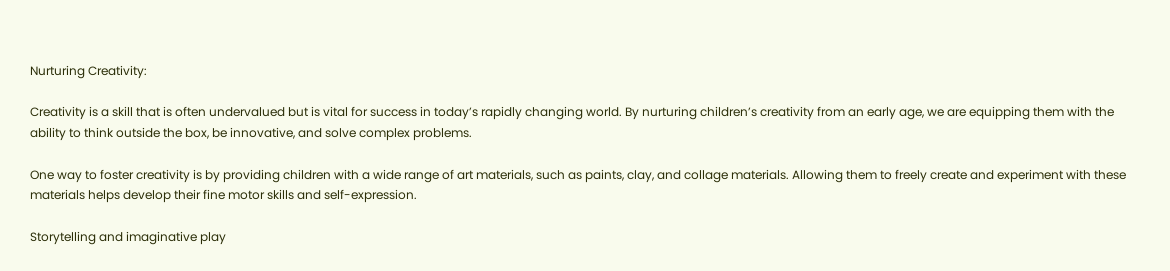Nurturing Creativity:

Creativity is a skill that is often undervalued but is vital for success in today’s rapidly changing world. By nurturing children’s creativity from an early age, we are equipping them with the ability to think outside the box, be innovative, and solve complex problems.

One way to foster creativity is by providing children with a wide range of art materials, such as paints, clay, and collage materials. Allowing them to freely create and experiment with these materials helps develop their fine motor skills and self-expression.

Storytelling and imaginative play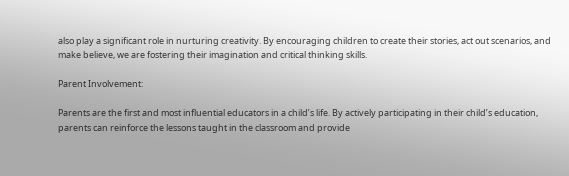also play a significant role in nurturing creativity. By encouraging children to create their stories, act out scenarios, and make believe, we are fostering their imagination and critical thinking skills.

Parent Involvement:

Parents are the first and most influential educators in a child’s life. By actively participating in their child’s education, parents can reinforce the lessons taught in the classroom and provide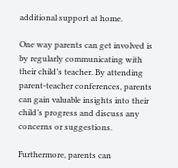additional support at home.

One way parents can get involved is by regularly communicating with their child’s teacher. By attending parent-teacher conferences, parents can gain valuable insights into their child’s progress and discuss any concerns or suggestions.

Furthermore, parents can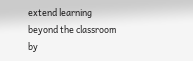extend learning beyond the classroom by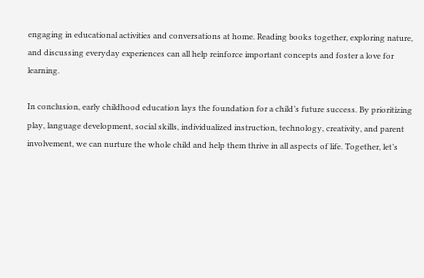engaging in educational activities and conversations at home. Reading books together, exploring nature, and discussing everyday experiences can all help reinforce important concepts and foster a love for learning.

In conclusion, early childhood education lays the foundation for a child’s future success. By prioritizing play, language development, social skills, individualized instruction, technology, creativity, and parent involvement, we can nurture the whole child and help them thrive in all aspects of life. Together, let’s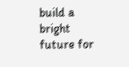build a bright future for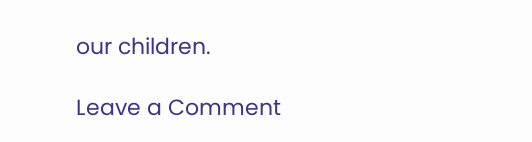our children.

Leave a Comment